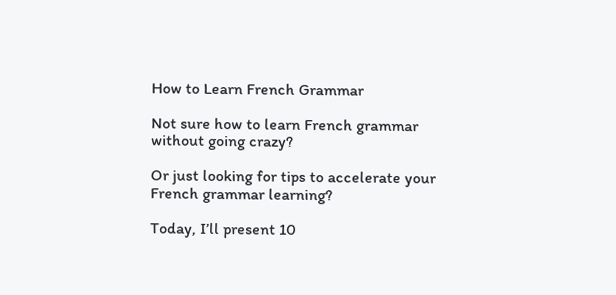How to Learn French Grammar

Not sure how to learn French grammar without going crazy?

Or just looking for tips to accelerate your French grammar learning?

Today, I’ll present 10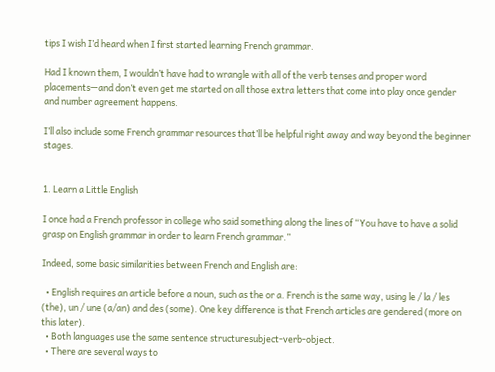tips I wish I’d heard when I first started learning French grammar.

Had I known them, I wouldn’t have had to wrangle with all of the verb tenses and proper word placements—and don’t even get me started on all those extra letters that come into play once gender and number agreement happens.

I’ll also include some French grammar resources that’ll be helpful right away and way beyond the beginner stages.


1. Learn a Little English

I once had a French professor in college who said something along the lines of “You have to have a solid grasp on English grammar in order to learn French grammar.”

Indeed, some basic similarities between French and English are:

  • English requires an article before a noun, such as the or a. French is the same way, using le / la / les (the), un / une (a/an) and des (some). One key difference is that French articles are gendered (more on this later).
  • Both languages use the same sentence structuresubject-verb-object.
  • There are several ways to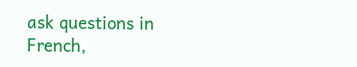ask questions in French,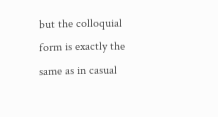but the colloquial form is exactly the same as in casual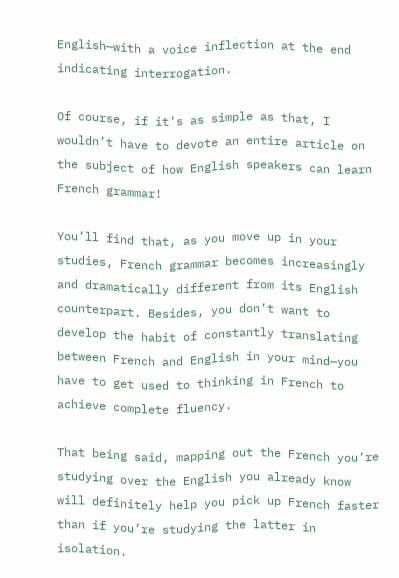English—with a voice inflection at the end indicating interrogation.

Of course, if it’s as simple as that, I wouldn’t have to devote an entire article on the subject of how English speakers can learn French grammar!

You’ll find that, as you move up in your studies, French grammar becomes increasingly and dramatically different from its English counterpart. Besides, you don’t want to develop the habit of constantly translating between French and English in your mind—you have to get used to thinking in French to achieve complete fluency.

That being said, mapping out the French you’re studying over the English you already know will definitely help you pick up French faster than if you’re studying the latter in isolation.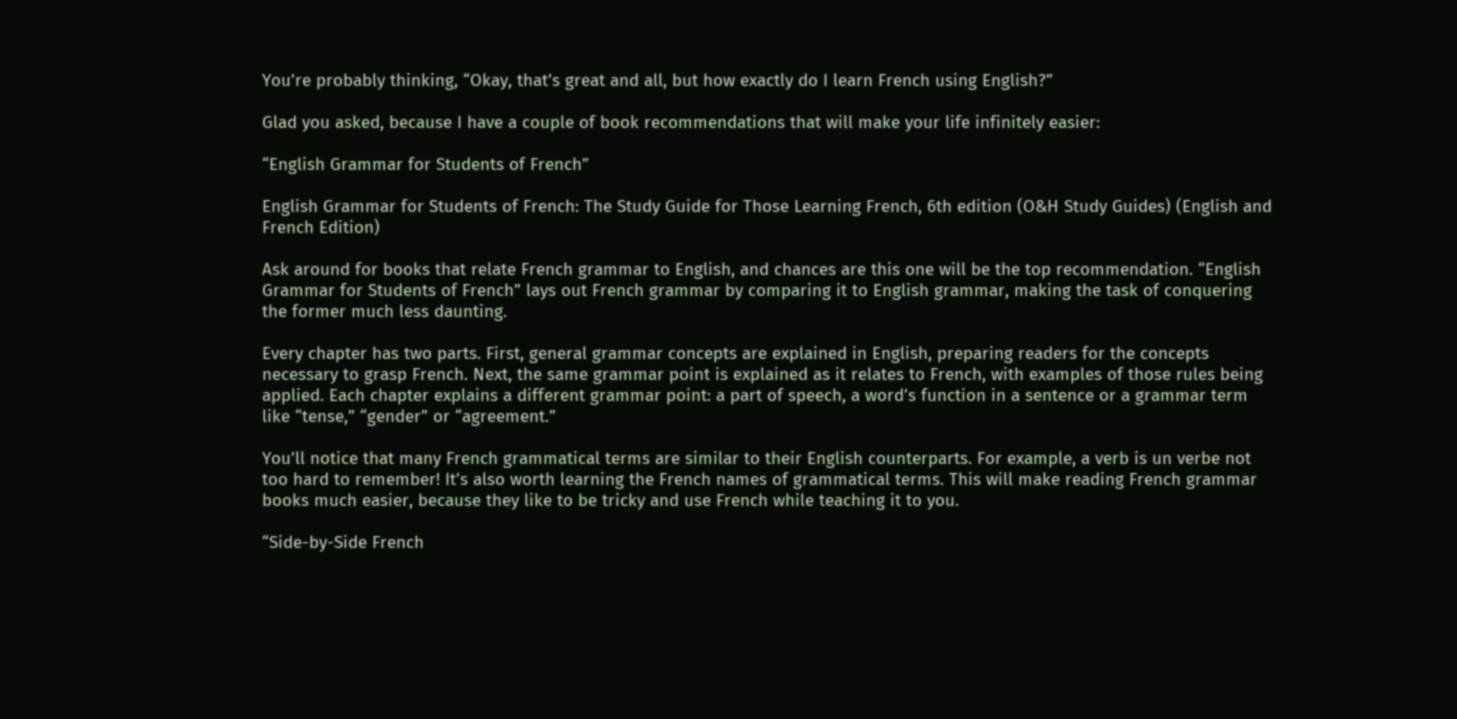You’re probably thinking, “Okay, that’s great and all, but how exactly do I learn French using English?”

Glad you asked, because I have a couple of book recommendations that will make your life infinitely easier:

“English Grammar for Students of French”

English Grammar for Students of French: The Study Guide for Those Learning French, 6th edition (O&H Study Guides) (English and French Edition)

Ask around for books that relate French grammar to English, and chances are this one will be the top recommendation. “English Grammar for Students of French” lays out French grammar by comparing it to English grammar, making the task of conquering the former much less daunting.

Every chapter has two parts. First, general grammar concepts are explained in English, preparing readers for the concepts necessary to grasp French. Next, the same grammar point is explained as it relates to French, with examples of those rules being applied. Each chapter explains a different grammar point: a part of speech, a word’s function in a sentence or a grammar term like “tense,” “gender” or “agreement.”

You’ll notice that many French grammatical terms are similar to their English counterparts. For example, a verb is un verbe not too hard to remember! It’s also worth learning the French names of grammatical terms. This will make reading French grammar books much easier, because they like to be tricky and use French while teaching it to you.

“Side-by-Side French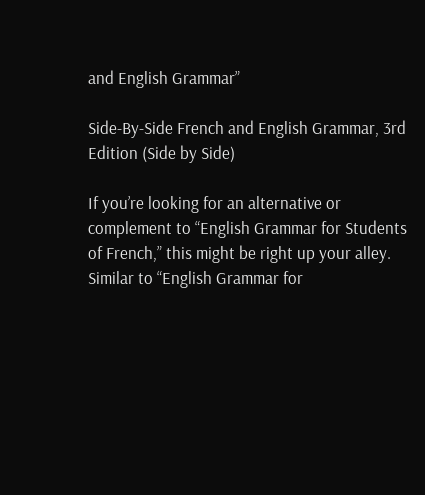and English Grammar”

Side-By-Side French and English Grammar, 3rd Edition (Side by Side)

If you’re looking for an alternative or complement to “English Grammar for Students of French,” this might be right up your alley. Similar to “English Grammar for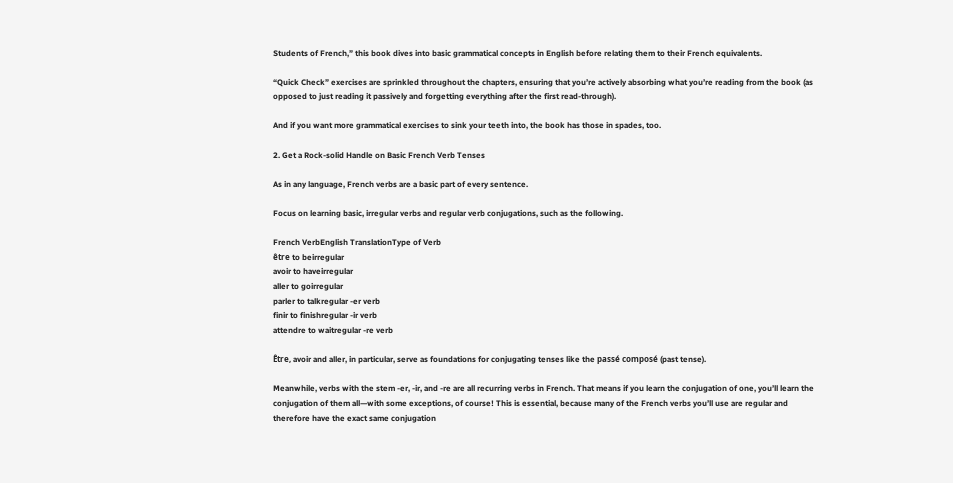Students of French,” this book dives into basic grammatical concepts in English before relating them to their French equivalents.

“Quick Check” exercises are sprinkled throughout the chapters, ensuring that you’re actively absorbing what you’re reading from the book (as opposed to just reading it passively and forgetting everything after the first read-through).

And if you want more grammatical exercises to sink your teeth into, the book has those in spades, too.

2. Get a Rock-solid Handle on Basic French Verb Tenses

As in any language, French verbs are a basic part of every sentence.

Focus on learning basic, irregular verbs and regular verb conjugations, such as the following.

French VerbEnglish TranslationType of Verb
être to beirregular
avoir to haveirregular
aller to goirregular
parler to talkregular -er verb
finir to finishregular -ir verb
attendre to waitregular -re verb

Être, avoir and aller, in particular, serve as foundations for conjugating tenses like the passé composé (past tense).

Meanwhile, verbs with the stem -er, -ir, and -re are all recurring verbs in French. That means if you learn the conjugation of one, you’ll learn the conjugation of them all—with some exceptions, of course! This is essential, because many of the French verbs you’ll use are regular and therefore have the exact same conjugation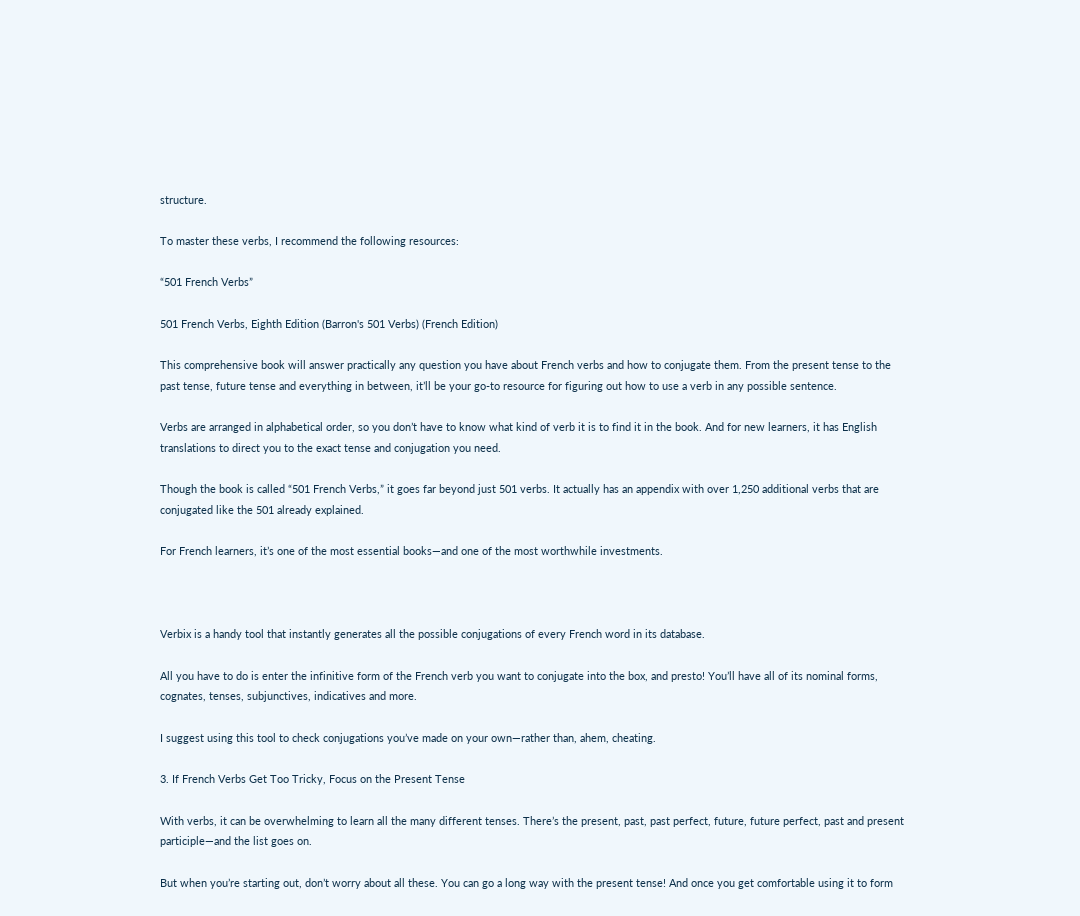structure.

To master these verbs, I recommend the following resources:

“501 French Verbs”

501 French Verbs, Eighth Edition (Barron's 501 Verbs) (French Edition)

This comprehensive book will answer practically any question you have about French verbs and how to conjugate them. From the present tense to the past tense, future tense and everything in between, it’ll be your go-to resource for figuring out how to use a verb in any possible sentence.

Verbs are arranged in alphabetical order, so you don’t have to know what kind of verb it is to find it in the book. And for new learners, it has English translations to direct you to the exact tense and conjugation you need.

Though the book is called “501 French Verbs,” it goes far beyond just 501 verbs. It actually has an appendix with over 1,250 additional verbs that are conjugated like the 501 already explained.

For French learners, it’s one of the most essential books—and one of the most worthwhile investments.



Verbix is a handy tool that instantly generates all the possible conjugations of every French word in its database.

All you have to do is enter the infinitive form of the French verb you want to conjugate into the box, and presto! You’ll have all of its nominal forms, cognates, tenses, subjunctives, indicatives and more.

I suggest using this tool to check conjugations you’ve made on your own—rather than, ahem, cheating.

3. If French Verbs Get Too Tricky, Focus on the Present Tense

With verbs, it can be overwhelming to learn all the many different tenses. There’s the present, past, past perfect, future, future perfect, past and present participle—and the list goes on.

But when you’re starting out, don’t worry about all these. You can go a long way with the present tense! And once you get comfortable using it to form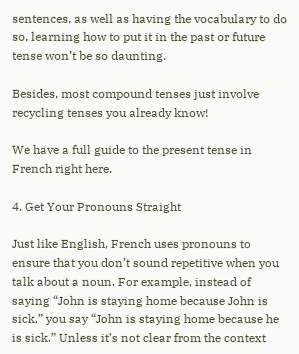sentences, as well as having the vocabulary to do so, learning how to put it in the past or future tense won’t be so daunting.

Besides, most compound tenses just involve recycling tenses you already know!

We have a full guide to the present tense in French right here.

4. Get Your Pronouns Straight

Just like English, French uses pronouns to ensure that you don’t sound repetitive when you talk about a noun. For example, instead of saying “John is staying home because John is sick,” you say “John is staying home because he is sick.” Unless it’s not clear from the context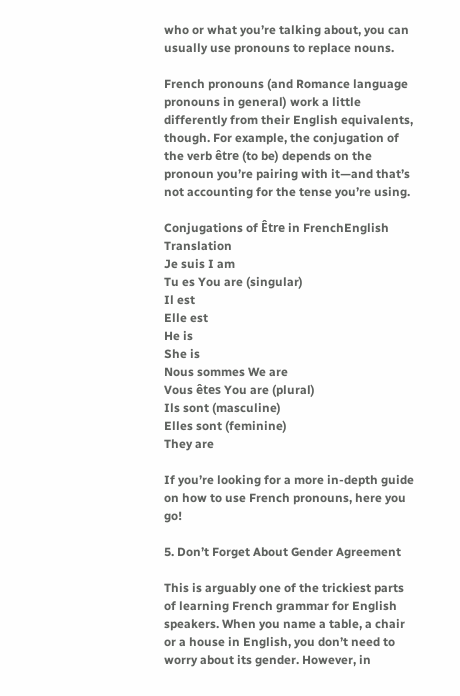who or what you’re talking about, you can usually use pronouns to replace nouns.

French pronouns (and Romance language pronouns in general) work a little differently from their English equivalents, though. For example, the conjugation of the verb être (to be) depends on the pronoun you’re pairing with it—and that’s not accounting for the tense you’re using.

Conjugations of Être in FrenchEnglish Translation
Je suis I am
Tu es You are (singular)
Il est
Elle est
He is
She is
Nous sommes We are
Vous êtes You are (plural)
Ils sont (masculine)
Elles sont (feminine)
They are

If you’re looking for a more in-depth guide on how to use French pronouns, here you go!

5. Don’t Forget About Gender Agreement

This is arguably one of the trickiest parts of learning French grammar for English speakers. When you name a table, a chair or a house in English, you don’t need to worry about its gender. However, in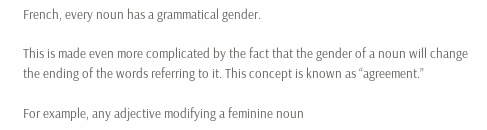French, every noun has a grammatical gender.

This is made even more complicated by the fact that the gender of a noun will change the ending of the words referring to it. This concept is known as “agreement.”

For example, any adjective modifying a feminine noun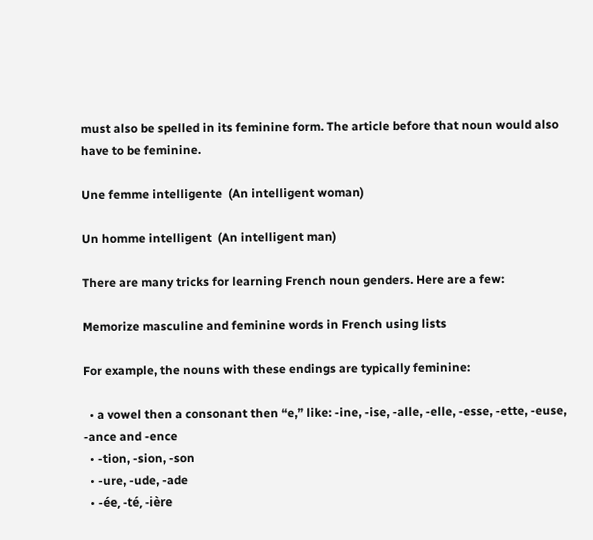must also be spelled in its feminine form. The article before that noun would also have to be feminine.

Une femme intelligente  (An intelligent woman)

Un homme intelligent  (An intelligent man)

There are many tricks for learning French noun genders. Here are a few:

Memorize masculine and feminine words in French using lists

For example, the nouns with these endings are typically feminine:

  • a vowel then a consonant then “e,” like: -ine, -ise, -alle, -elle, -esse, -ette, -euse, -ance and -ence
  • -tion, -sion, -son
  • -ure, -ude, -ade
  • -ée, -té, -ière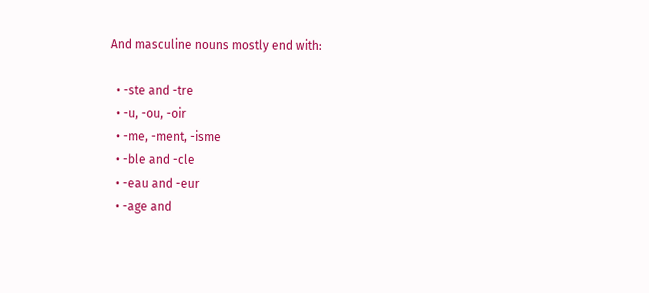And masculine nouns mostly end with:

  • -ste and -tre
  • -u, -ou, -oir
  • -me, -ment, -isme
  • -ble and -cle
  • -eau and -eur
  • -age and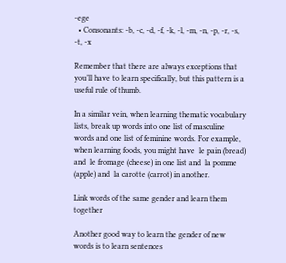-ege
  • Consonants: -b, -c, -d, -f, -k, -l, -m, -n, -p, -r, -s, -t, -x

Remember that there are always exceptions that you’ll have to learn specifically, but this pattern is a useful rule of thumb.

In a similar vein, when learning thematic vocabulary lists, break up words into one list of masculine words and one list of feminine words. For example, when learning foods, you might have  le pain (bread) and  le fromage (cheese) in one list and  la pomme (apple) and  la carotte (carrot) in another.

Link words of the same gender and learn them together

Another good way to learn the gender of new words is to learn sentences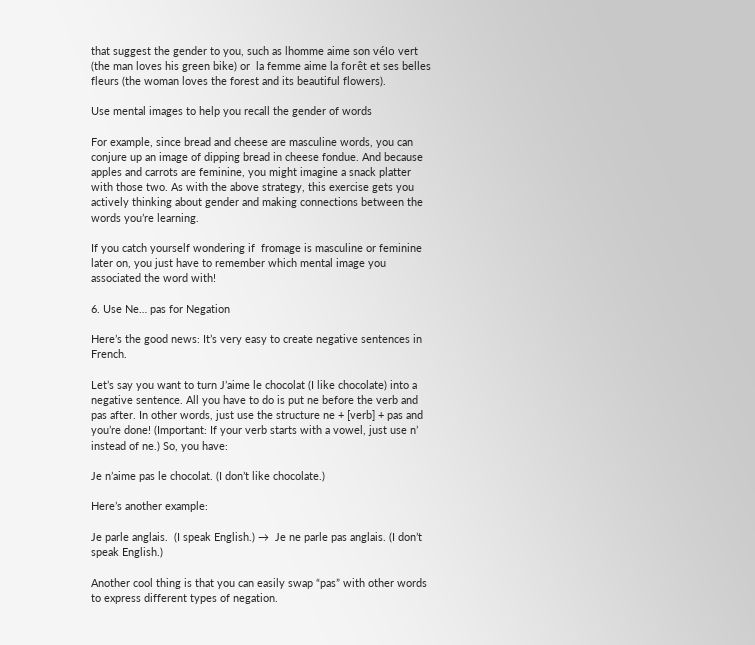that suggest the gender to you, such as lhomme aime son vélo vert (the man loves his green bike) or  la femme aime la forêt et ses belles fleurs (the woman loves the forest and its beautiful flowers).

Use mental images to help you recall the gender of words

For example, since bread and cheese are masculine words, you can conjure up an image of dipping bread in cheese fondue. And because apples and carrots are feminine, you might imagine a snack platter with those two. As with the above strategy, this exercise gets you actively thinking about gender and making connections between the words you’re learning.

If you catch yourself wondering if  fromage is masculine or feminine later on, you just have to remember which mental image you associated the word with!

6. Use Ne… pas for Negation

Here’s the good news: It’s very easy to create negative sentences in French.

Let’s say you want to turn J’aime le chocolat (I like chocolate) into a negative sentence. All you have to do is put ne before the verb and pas after. In other words, just use the structure ne + [verb] + pas and you’re done! (Important: If your verb starts with a vowel, just use n’ instead of ne.) So, you have:

Je n’aime pas le chocolat. (I don’t like chocolate.)

Here’s another example:

Je parle anglais.  (I speak English.) →  Je ne parle pas anglais. (I don’t speak English.)

Another cool thing is that you can easily swap “pas” with other words to express different types of negation.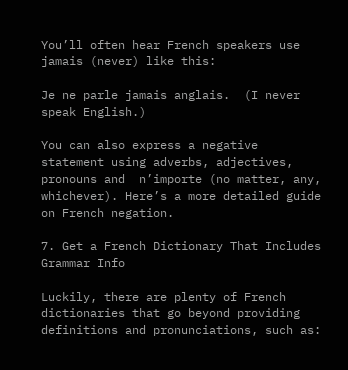You’ll often hear French speakers use  jamais (never) like this:

Je ne parle jamais anglais.  (I never speak English.)

You can also express a negative statement using adverbs, adjectives, pronouns and  n’importe (no matter, any, whichever). Here’s a more detailed guide on French negation.

7. Get a French Dictionary That Includes Grammar Info

Luckily, there are plenty of French dictionaries that go beyond providing definitions and pronunciations, such as: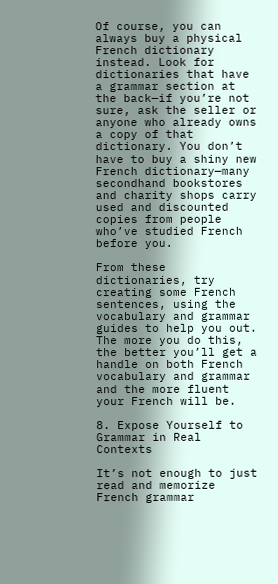Of course, you can always buy a physical French dictionary instead. Look for dictionaries that have a grammar section at the back—if you’re not sure, ask the seller or anyone who already owns a copy of that dictionary. You don’t have to buy a shiny new French dictionary—many secondhand bookstores and charity shops carry used and discounted copies from people who’ve studied French before you.

From these dictionaries, try creating some French sentences, using the vocabulary and grammar guides to help you out. The more you do this, the better you’ll get a handle on both French vocabulary and grammar and the more fluent your French will be.

8. Expose Yourself to Grammar in Real Contexts

It’s not enough to just read and memorize French grammar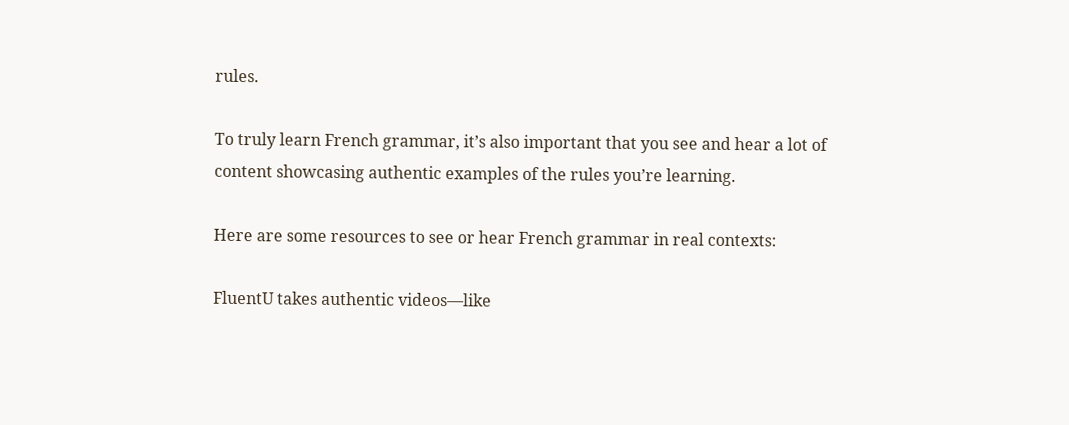rules.

To truly learn French grammar, it’s also important that you see and hear a lot of content showcasing authentic examples of the rules you’re learning.

Here are some resources to see or hear French grammar in real contexts:

FluentU takes authentic videos—like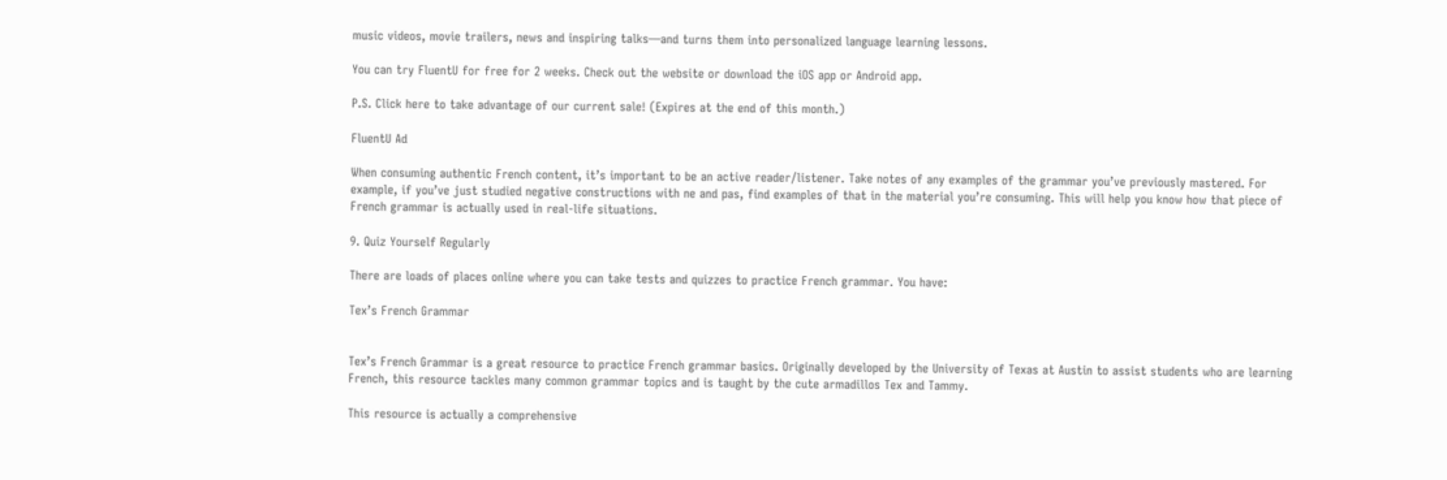music videos, movie trailers, news and inspiring talks—and turns them into personalized language learning lessons.

You can try FluentU for free for 2 weeks. Check out the website or download the iOS app or Android app.

P.S. Click here to take advantage of our current sale! (Expires at the end of this month.)

FluentU Ad

When consuming authentic French content, it’s important to be an active reader/listener. Take notes of any examples of the grammar you’ve previously mastered. For example, if you’ve just studied negative constructions with ne and pas, find examples of that in the material you’re consuming. This will help you know how that piece of French grammar is actually used in real-life situations.

9. Quiz Yourself Regularly

There are loads of places online where you can take tests and quizzes to practice French grammar. You have:

Tex’s French Grammar


Tex’s French Grammar is a great resource to practice French grammar basics. Originally developed by the University of Texas at Austin to assist students who are learning French, this resource tackles many common grammar topics and is taught by the cute armadillos Tex and Tammy.

This resource is actually a comprehensive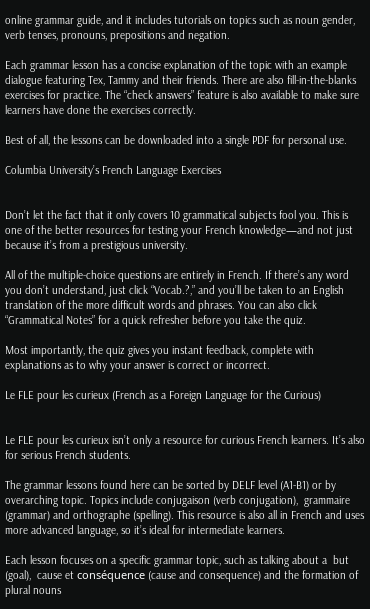online grammar guide, and it includes tutorials on topics such as noun gender, verb tenses, pronouns, prepositions and negation.

Each grammar lesson has a concise explanation of the topic with an example dialogue featuring Tex, Tammy and their friends. There are also fill-in-the-blanks exercises for practice. The “check answers” feature is also available to make sure learners have done the exercises correctly.

Best of all, the lessons can be downloaded into a single PDF for personal use.

Columbia University’s French Language Exercises


Don’t let the fact that it only covers 10 grammatical subjects fool you. This is one of the better resources for testing your French knowledge—and not just because it’s from a prestigious university.

All of the multiple-choice questions are entirely in French. If there’s any word you don’t understand, just click “Vocab.?,” and you’ll be taken to an English translation of the more difficult words and phrases. You can also click “Grammatical Notes” for a quick refresher before you take the quiz.

Most importantly, the quiz gives you instant feedback, complete with explanations as to why your answer is correct or incorrect.

Le FLE pour les curieux (French as a Foreign Language for the Curious)


Le FLE pour les curieux isn’t only a resource for curious French learners. It’s also for serious French students.

The grammar lessons found here can be sorted by DELF level (A1-B1) or by overarching topic. Topics include conjugaison (verb conjugation),  grammaire (grammar) and orthographe (spelling). This resource is also all in French and uses more advanced language, so it’s ideal for intermediate learners.

Each lesson focuses on a specific grammar topic, such as talking about a  but (goal),  cause et conséquence (cause and consequence) and the formation of plural nouns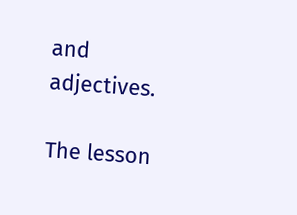and adjectives.

The lesson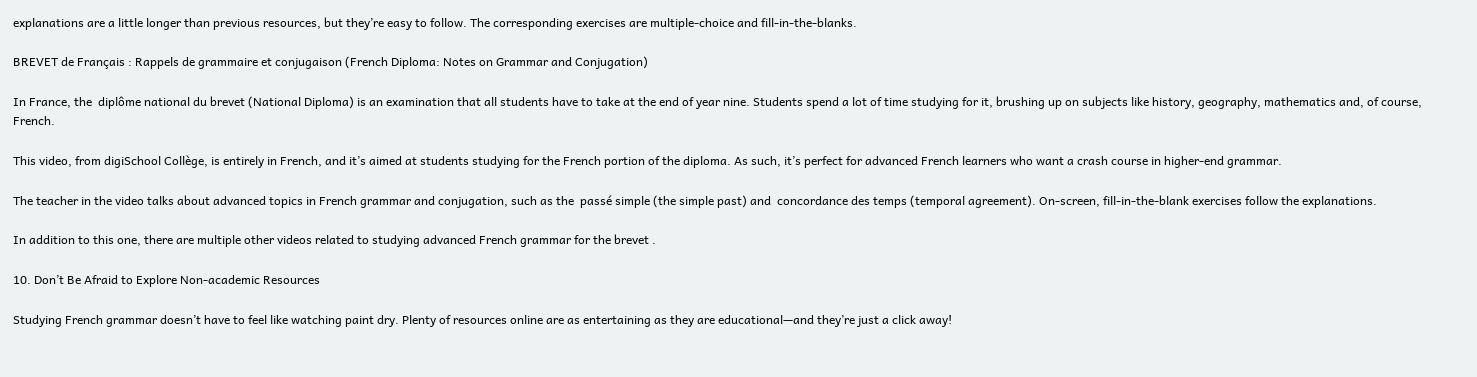explanations are a little longer than previous resources, but they’re easy to follow. The corresponding exercises are multiple-choice and fill-in-the-blanks.

BREVET de Français : Rappels de grammaire et conjugaison (French Diploma: Notes on Grammar and Conjugation)

In France, the  diplôme national du brevet (National Diploma) is an examination that all students have to take at the end of year nine. Students spend a lot of time studying for it, brushing up on subjects like history, geography, mathematics and, of course, French.

This video, from digiSchool Collège, is entirely in French, and it’s aimed at students studying for the French portion of the diploma. As such, it’s perfect for advanced French learners who want a crash course in higher-end grammar.

The teacher in the video talks about advanced topics in French grammar and conjugation, such as the  passé simple (the simple past) and  concordance des temps (temporal agreement). On-screen, fill-in-the-blank exercises follow the explanations.

In addition to this one, there are multiple other videos related to studying advanced French grammar for the brevet .

10. Don’t Be Afraid to Explore Non-academic Resources

Studying French grammar doesn’t have to feel like watching paint dry. Plenty of resources online are as entertaining as they are educational—and they’re just a click away!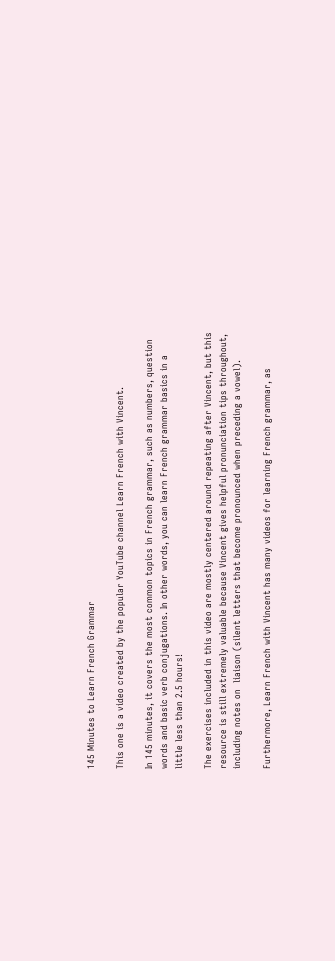145 Minutes to Learn French Grammar

This one is a video created by the popular YouTube channel Learn French with Vincent.

In 145 minutes, it covers the most common topics in French grammar, such as numbers, question words and basic verb conjugations. In other words, you can learn French grammar basics in a little less than 2.5 hours!

The exercises included in this video are mostly centered around repeating after Vincent, but this resource is still extremely valuable because Vincent gives helpful pronunciation tips throughout, including notes on  liaison (silent letters that become pronounced when preceding a vowel).

Furthermore, Learn French with Vincent has many videos for learning French grammar, as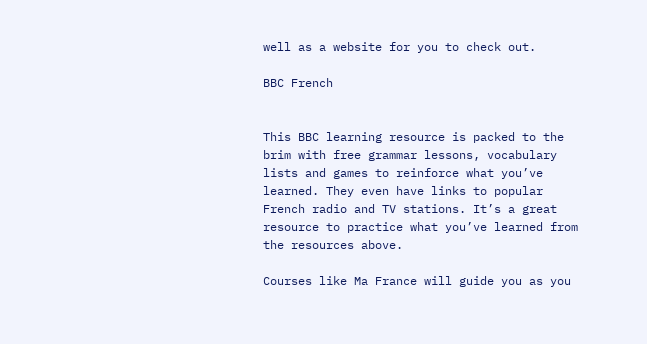well as a website for you to check out.

BBC French


This BBC learning resource is packed to the brim with free grammar lessons, vocabulary lists and games to reinforce what you’ve learned. They even have links to popular French radio and TV stations. It’s a great resource to practice what you’ve learned from the resources above.

Courses like Ma France will guide you as you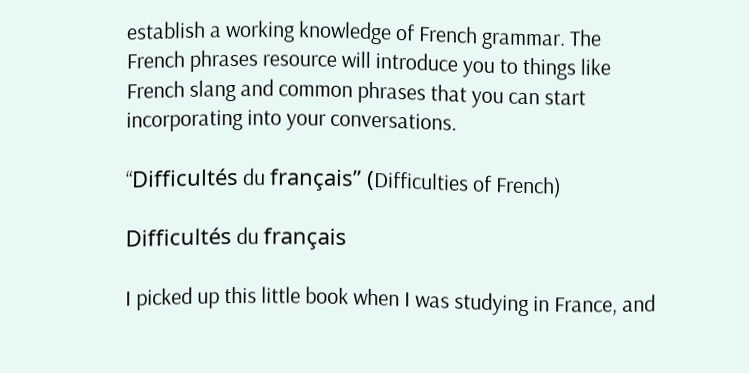establish a working knowledge of French grammar. The French phrases resource will introduce you to things like French slang and common phrases that you can start incorporating into your conversations.

“Difficultés du français” (Difficulties of French)

Difficultés du français

I picked up this little book when I was studying in France, and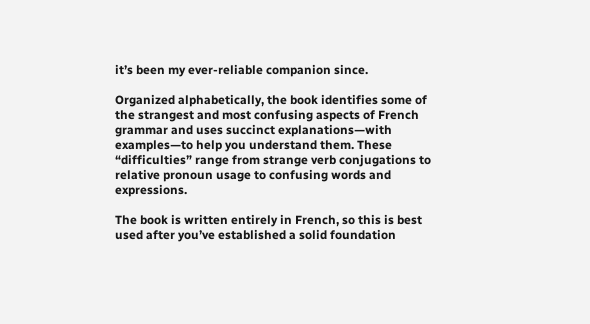it’s been my ever-reliable companion since.

Organized alphabetically, the book identifies some of the strangest and most confusing aspects of French grammar and uses succinct explanations—with examples—to help you understand them. These “difficulties” range from strange verb conjugations to relative pronoun usage to confusing words and expressions.

The book is written entirely in French, so this is best used after you’ve established a solid foundation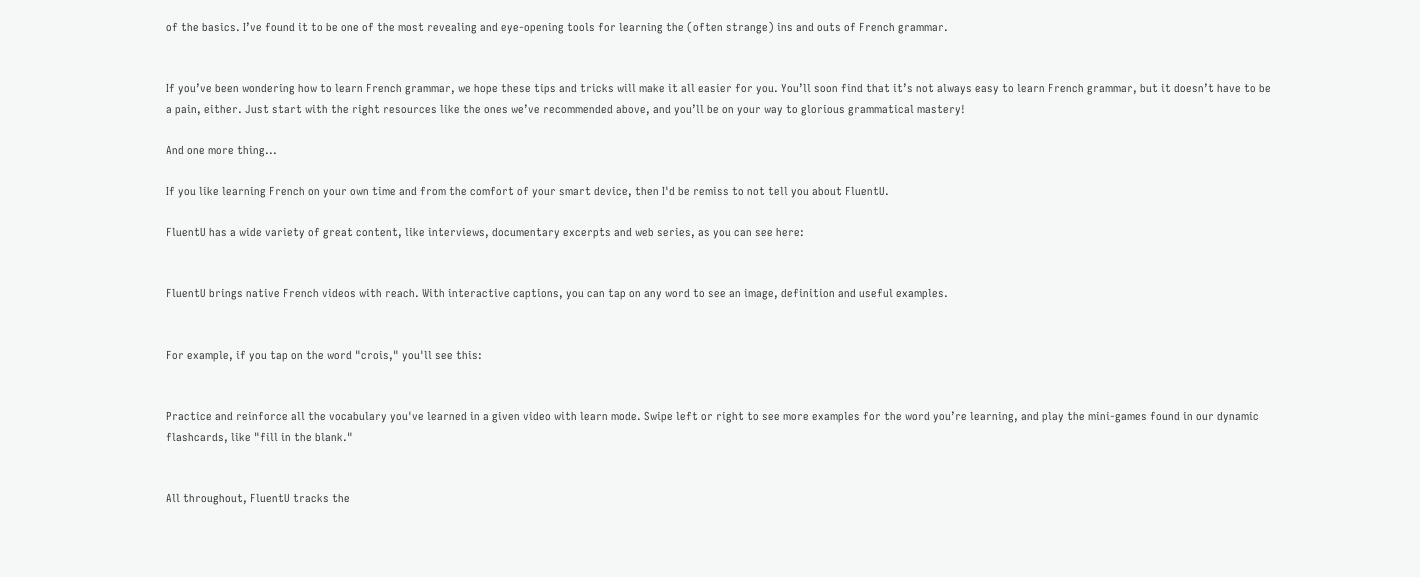of the basics. I’ve found it to be one of the most revealing and eye-opening tools for learning the (often strange) ins and outs of French grammar.


If you’ve been wondering how to learn French grammar, we hope these tips and tricks will make it all easier for you. You’ll soon find that it’s not always easy to learn French grammar, but it doesn’t have to be a pain, either. Just start with the right resources like the ones we’ve recommended above, and you’ll be on your way to glorious grammatical mastery!

And one more thing...

If you like learning French on your own time and from the comfort of your smart device, then I'd be remiss to not tell you about FluentU.

FluentU has a wide variety of great content, like interviews, documentary excerpts and web series, as you can see here:


FluentU brings native French videos with reach. With interactive captions, you can tap on any word to see an image, definition and useful examples.


For example, if you tap on the word "crois," you'll see this:


Practice and reinforce all the vocabulary you've learned in a given video with learn mode. Swipe left or right to see more examples for the word you’re learning, and play the mini-games found in our dynamic flashcards, like "fill in the blank."


All throughout, FluentU tracks the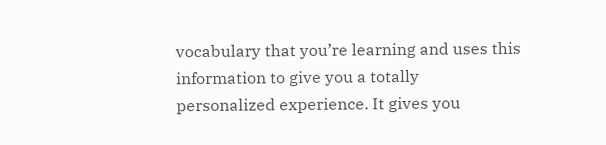vocabulary that you’re learning and uses this information to give you a totally personalized experience. It gives you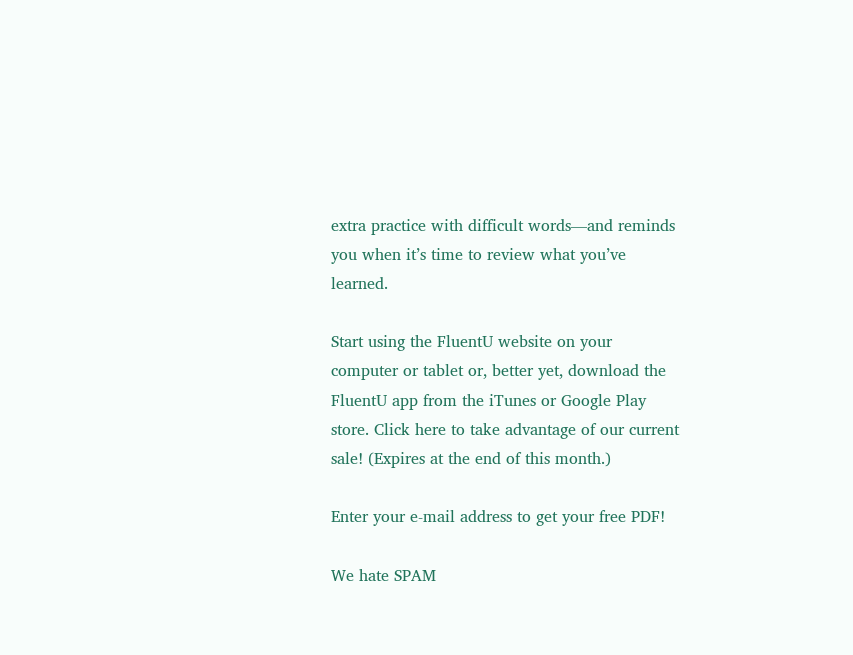extra practice with difficult words—and reminds you when it’s time to review what you’ve learned.

Start using the FluentU website on your computer or tablet or, better yet, download the FluentU app from the iTunes or Google Play store. Click here to take advantage of our current sale! (Expires at the end of this month.)

Enter your e-mail address to get your free PDF!

We hate SPAM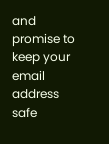and promise to keep your email address safe